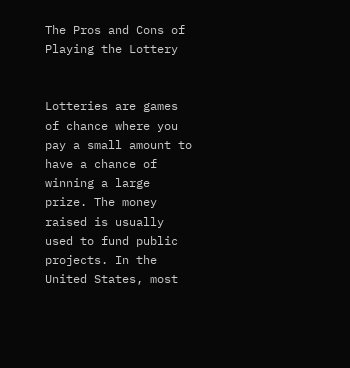The Pros and Cons of Playing the Lottery


Lotteries are games of chance where you pay a small amount to have a chance of winning a large prize. The money raised is usually used to fund public projects. In the United States, most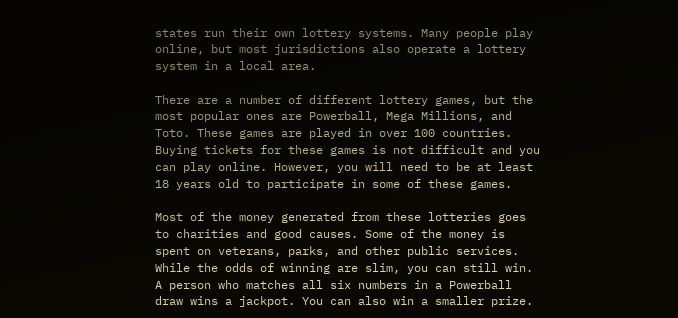states run their own lottery systems. Many people play online, but most jurisdictions also operate a lottery system in a local area.

There are a number of different lottery games, but the most popular ones are Powerball, Mega Millions, and Toto. These games are played in over 100 countries. Buying tickets for these games is not difficult and you can play online. However, you will need to be at least 18 years old to participate in some of these games.

Most of the money generated from these lotteries goes to charities and good causes. Some of the money is spent on veterans, parks, and other public services. While the odds of winning are slim, you can still win. A person who matches all six numbers in a Powerball draw wins a jackpot. You can also win a smaller prize.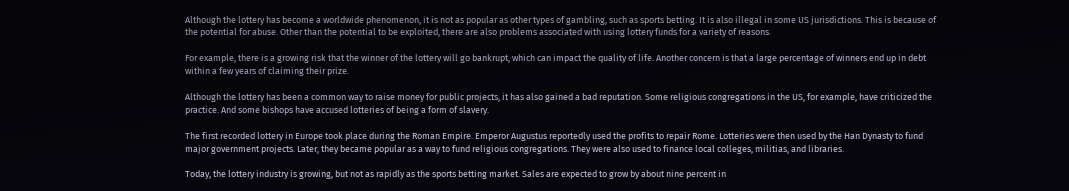Although the lottery has become a worldwide phenomenon, it is not as popular as other types of gambling, such as sports betting. It is also illegal in some US jurisdictions. This is because of the potential for abuse. Other than the potential to be exploited, there are also problems associated with using lottery funds for a variety of reasons.

For example, there is a growing risk that the winner of the lottery will go bankrupt, which can impact the quality of life. Another concern is that a large percentage of winners end up in debt within a few years of claiming their prize.

Although the lottery has been a common way to raise money for public projects, it has also gained a bad reputation. Some religious congregations in the US, for example, have criticized the practice. And some bishops have accused lotteries of being a form of slavery.

The first recorded lottery in Europe took place during the Roman Empire. Emperor Augustus reportedly used the profits to repair Rome. Lotteries were then used by the Han Dynasty to fund major government projects. Later, they became popular as a way to fund religious congregations. They were also used to finance local colleges, militias, and libraries.

Today, the lottery industry is growing, but not as rapidly as the sports betting market. Sales are expected to grow by about nine percent in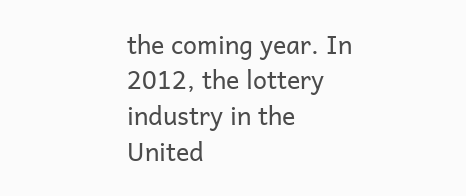the coming year. In 2012, the lottery industry in the United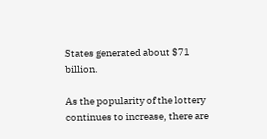States generated about $71 billion.

As the popularity of the lottery continues to increase, there are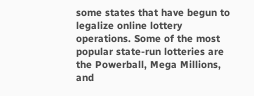some states that have begun to legalize online lottery operations. Some of the most popular state-run lotteries are the Powerball, Mega Millions, and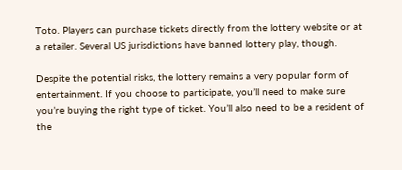Toto. Players can purchase tickets directly from the lottery website or at a retailer. Several US jurisdictions have banned lottery play, though.

Despite the potential risks, the lottery remains a very popular form of entertainment. If you choose to participate, you’ll need to make sure you’re buying the right type of ticket. You’ll also need to be a resident of the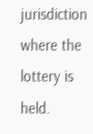jurisdiction where the lottery is held.